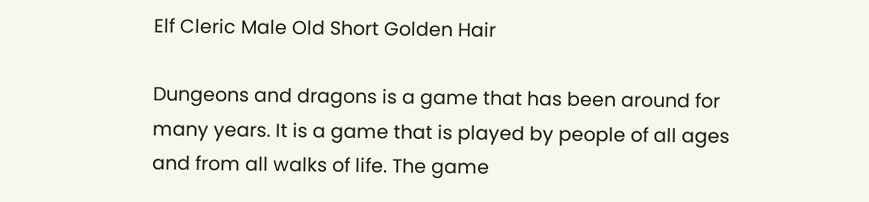Elf Cleric Male Old Short Golden Hair

Dungeons and dragons is a game that has been around for many years. It is a game that is played by people of all ages and from all walks of life. The game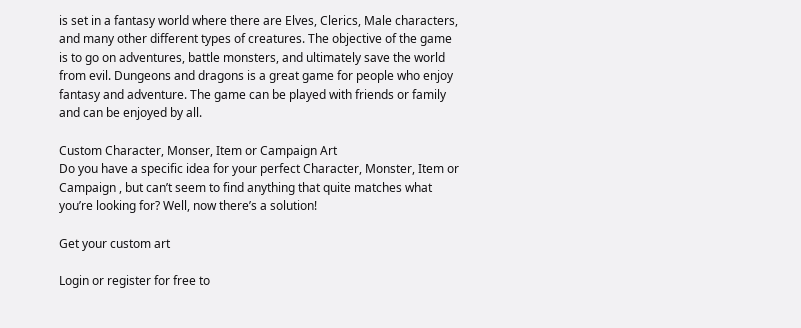is set in a fantasy world where there are Elves, Clerics, Male characters, and many other different types of creatures. The objective of the game is to go on adventures, battle monsters, and ultimately save the world from evil. Dungeons and dragons is a great game for people who enjoy fantasy and adventure. The game can be played with friends or family and can be enjoyed by all.

Custom Character, Monser, Item or Campaign Art
Do you have a specific idea for your perfect Character, Monster, Item or Campaign , but can’t seem to find anything that quite matches what you’re looking for? Well, now there’s a solution!

Get your custom art

Login or register for free to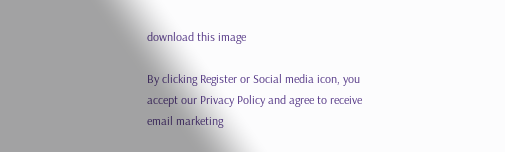download this image

By clicking Register or Social media icon, you accept our Privacy Policy and agree to receive email marketing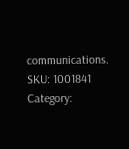communications.
SKU: 1001841 Category: